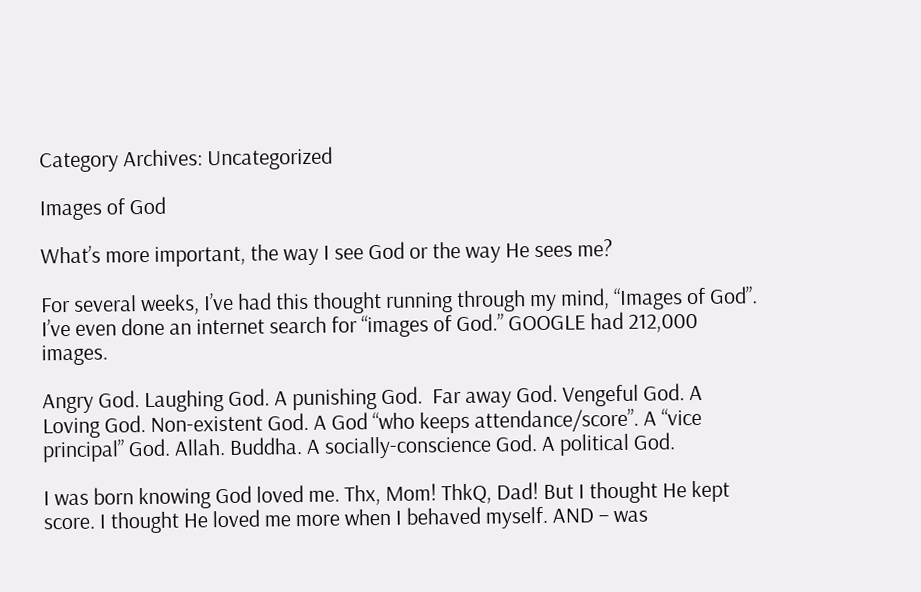Category Archives: Uncategorized

Images of God

What’s more important, the way I see God or the way He sees me?

For several weeks, I’ve had this thought running through my mind, “Images of God”. I’ve even done an internet search for “images of God.” GOOGLE had 212,000 images.

Angry God. Laughing God. A punishing God.  Far away God. Vengeful God. A Loving God. Non-existent God. A God “who keeps attendance/score”. A “vice principal” God. Allah. Buddha. A socially-conscience God. A political God.

I was born knowing God loved me. Thx, Mom! ThkQ, Dad! But I thought He kept score. I thought He loved me more when I behaved myself. AND – was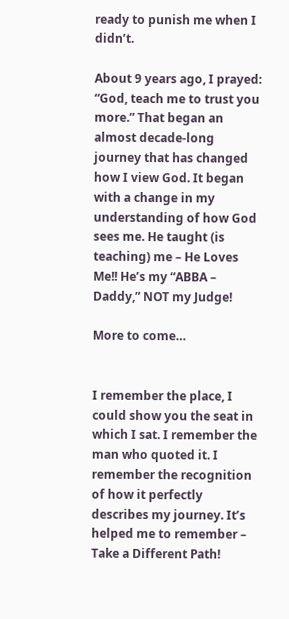ready to punish me when I didn’t.

About 9 years ago, I prayed: “God, teach me to trust you more.” That began an almost decade-long journey that has changed how I view God. It began with a change in my understanding of how God sees me. He taught (is teaching) me – He Loves Me!! He’s my “ABBA – Daddy,” NOT my Judge!

More to come…


I remember the place, I could show you the seat in which I sat. I remember the man who quoted it. I remember the recognition of how it perfectly describes my journey. It’s helped me to remember – Take a Different Path!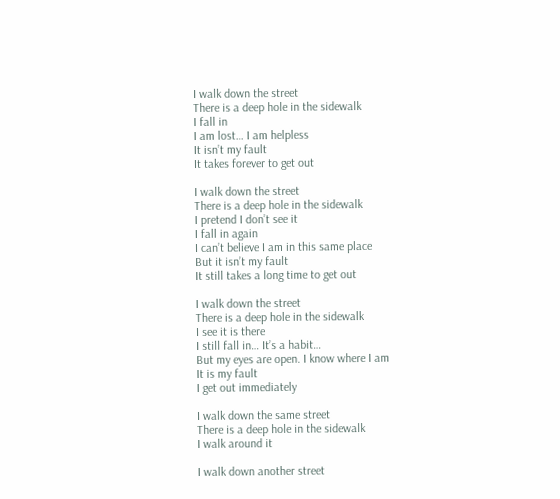I walk down the street
There is a deep hole in the sidewalk
I fall in
I am lost… I am helpless
It isn’t my fault
It takes forever to get out

I walk down the street
There is a deep hole in the sidewalk
I pretend I don’t see it
I fall in again
I can’t believe I am in this same place
But it isn’t my fault
It still takes a long time to get out

I walk down the street
There is a deep hole in the sidewalk
I see it is there
I still fall in… It’s a habit…
But my eyes are open. I know where I am
It is my fault
I get out immediately

I walk down the same street
There is a deep hole in the sidewalk
I walk around it

I walk down another street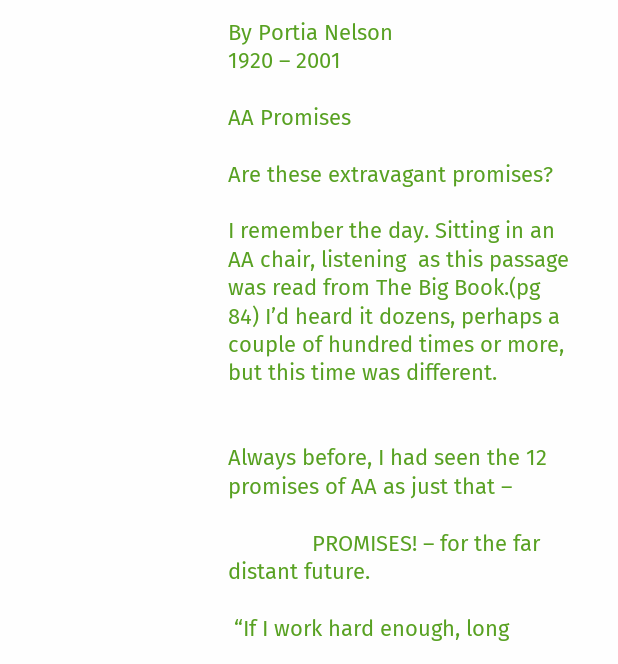By Portia Nelson
1920 – 2001

AA Promises

Are these extravagant promises?

I remember the day. Sitting in an AA chair, listening  as this passage was read from The Big Book.(pg 84) I’d heard it dozens, perhaps a couple of hundred times or more, but this time was different.


Always before, I had seen the 12 promises of AA as just that –

              PROMISES! – for the far distant future.

 “If I work hard enough, long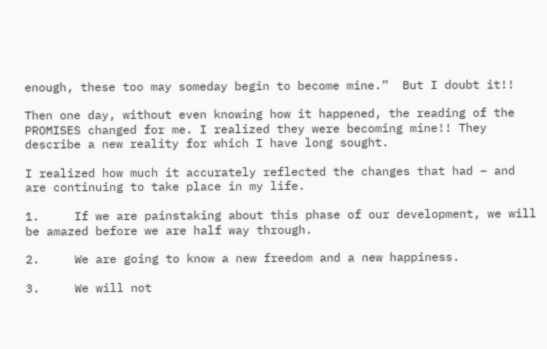enough, these too may someday begin to become mine.”  But I doubt it!!

Then one day, without even knowing how it happened, the reading of the PROMISES changed for me. I realized they were becoming mine!! They describe a new reality for which I have long sought.

I realized how much it accurately reflected the changes that had – and are continuing to take place in my life.

1.     If we are painstaking about this phase of our development, we will be amazed before we are half way through.

2.     We are going to know a new freedom and a new happiness.

3.     We will not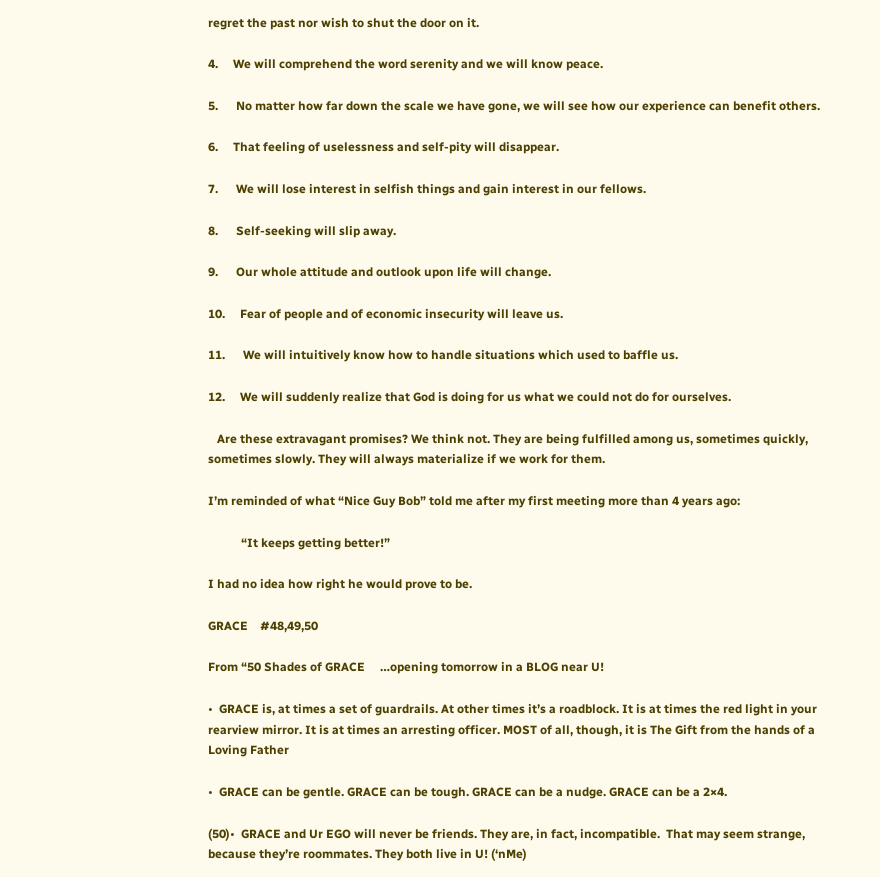regret the past nor wish to shut the door on it.

4.     We will comprehend the word serenity and we will know peace.

5.      No matter how far down the scale we have gone, we will see how our experience can benefit others.

6.     That feeling of uselessness and self-pity will disappear.

7.      We will lose interest in selfish things and gain interest in our fellows.

8.      Self-seeking will slip away.

9.      Our whole attitude and outlook upon life will change.

10.     Fear of people and of economic insecurity will leave us.

11.      We will intuitively know how to handle situations which used to baffle us.

12.     We will suddenly realize that God is doing for us what we could not do for ourselves.

   Are these extravagant promises? We think not. They are being fulfilled among us, sometimes quickly, sometimes slowly. They will always materialize if we work for them.

I’m reminded of what “Nice Guy Bob” told me after my first meeting more than 4 years ago:

           “It keeps getting better!”

I had no idea how right he would prove to be.

GRACE    #48,49,50

From “50 Shades of GRACE     …opening tomorrow in a BLOG near U!

•  GRACE is, at times a set of guardrails. At other times it’s a roadblock. It is at times the red light in your rearview mirror. It is at times an arresting officer. MOST of all, though, it is The Gift from the hands of a Loving Father

•  GRACE can be gentle. GRACE can be tough. GRACE can be a nudge. GRACE can be a 2×4.

(50)•  GRACE and Ur EGO will never be friends. They are, in fact, incompatible.  That may seem strange, because they’re roommates. They both live in U! (‘nMe)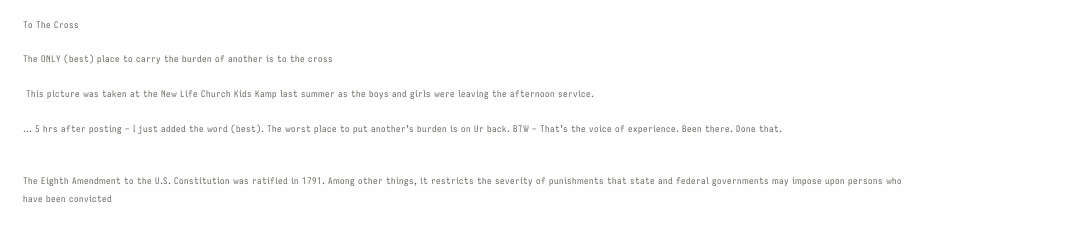To The Cross

The ONLY (best) place to carry the burden of another is to the cross

 This picture was taken at the New Life Church Kids Kamp last summer as the boys and girls were leaving the afternoon service.

… 5 hrs after posting – I just added the word (best). The worst place to put another’s burden is on Ur back. BTW – That’s the voice of experience. Been there. Done that.


The Eighth Amendment to the U.S. Constitution was ratified in 1791. Among other things, it restricts the severity of punishments that state and federal governments may impose upon persons who have been convicted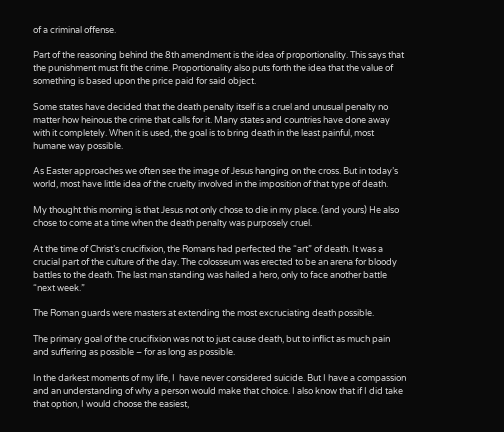of a criminal offense.

Part of the reasoning behind the 8th amendment is the idea of proportionality. This says that the punishment must fit the crime. Proportionality also puts forth the idea that the value of something is based upon the price paid for said object.

Some states have decided that the death penalty itself is a cruel and unusual penalty no matter how heinous the crime that calls for it. Many states and countries have done away with it completely. When it is used, the goal is to bring death in the least painful, most humane way possible.

As Easter approaches we often see the image of Jesus hanging on the cross. But in today’s world, most have little idea of the cruelty involved in the imposition of that type of death.

My thought this morning is that Jesus not only chose to die in my place. (and yours) He also chose to come at a time when the death penalty was purposely cruel.

At the time of Christ’s crucifixion, the Romans had perfected the “art” of death. It was a crucial part of the culture of the day. The colosseum was erected to be an arena for bloody battles to the death. The last man standing was hailed a hero, only to face another battle “next week.”

The Roman guards were masters at extending the most excruciating death possible.

The primary goal of the crucifixion was not to just cause death, but to inflict as much pain and suffering as possible – for as long as possible.

In the darkest moments of my life, I  have never considered suicide. But I have a compassion and an understanding of why a person would make that choice. I also know that if I did take that option, I would choose the easiest,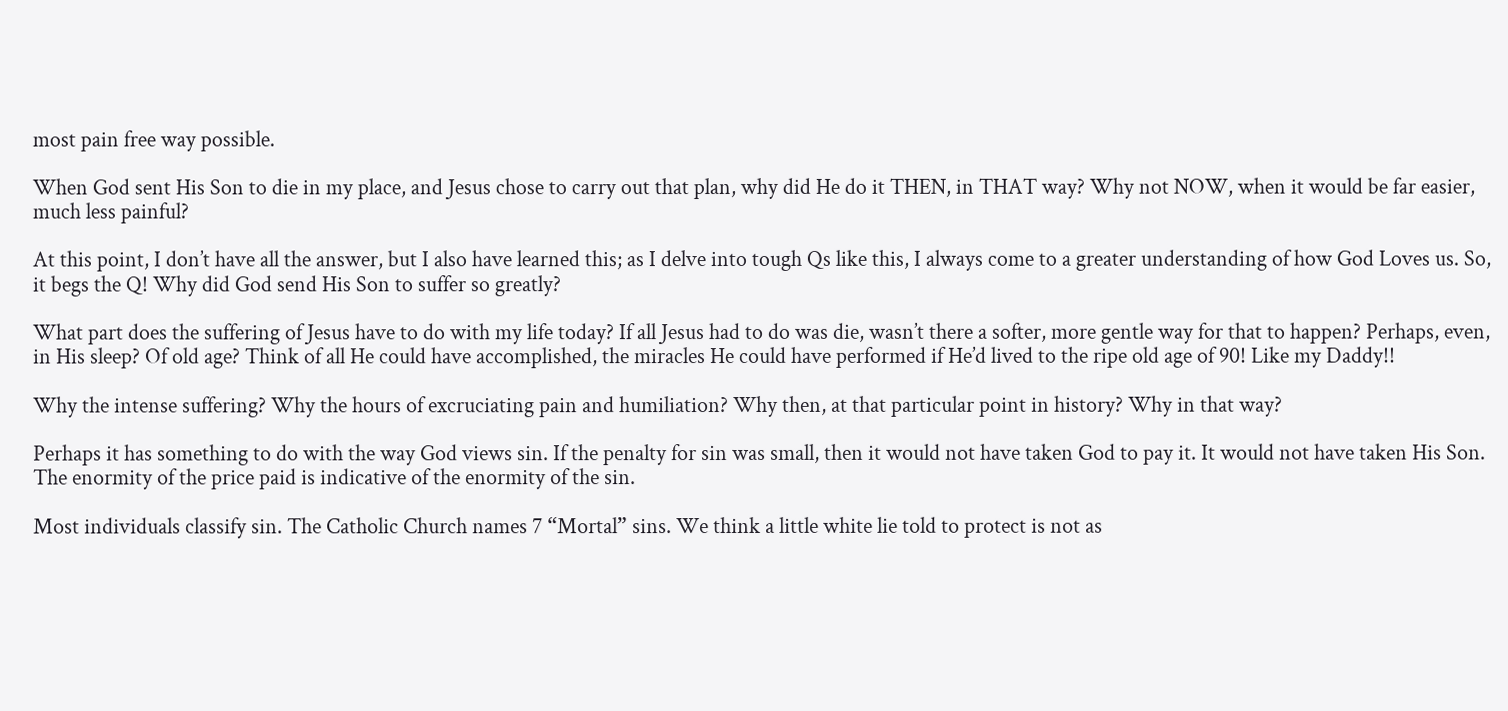most pain free way possible.

When God sent His Son to die in my place, and Jesus chose to carry out that plan, why did He do it THEN, in THAT way? Why not NOW, when it would be far easier, much less painful?

At this point, I don’t have all the answer, but I also have learned this; as I delve into tough Qs like this, I always come to a greater understanding of how God Loves us. So, it begs the Q! Why did God send His Son to suffer so greatly?

What part does the suffering of Jesus have to do with my life today? If all Jesus had to do was die, wasn’t there a softer, more gentle way for that to happen? Perhaps, even, in His sleep? Of old age? Think of all He could have accomplished, the miracles He could have performed if He’d lived to the ripe old age of 90! Like my Daddy!!

Why the intense suffering? Why the hours of excruciating pain and humiliation? Why then, at that particular point in history? Why in that way?

Perhaps it has something to do with the way God views sin. If the penalty for sin was small, then it would not have taken God to pay it. It would not have taken His Son. The enormity of the price paid is indicative of the enormity of the sin.

Most individuals classify sin. The Catholic Church names 7 “Mortal” sins. We think a little white lie told to protect is not as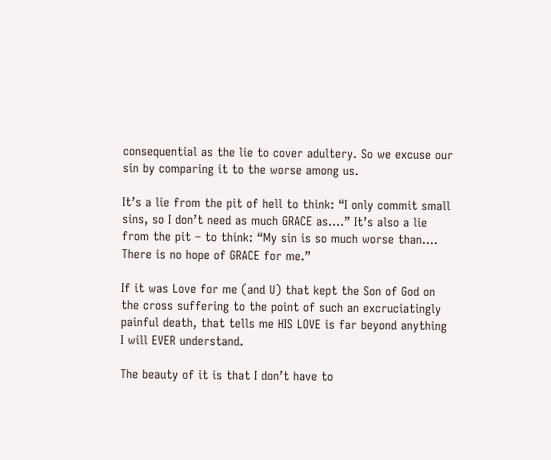consequential as the lie to cover adultery. So we excuse our sin by comparing it to the worse among us.

It’s a lie from the pit of hell to think: “I only commit small sins, so I don’t need as much GRACE as….” It’s also a lie from the pit – to think: “My sin is so much worse than…. There is no hope of GRACE for me.”

If it was Love for me (and U) that kept the Son of God on the cross suffering to the point of such an excruciatingly painful death, that tells me HIS LOVE is far beyond anything I will EVER understand.

The beauty of it is that I don’t have to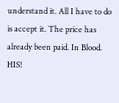understand it. All I have to do is accept it. The price has already been paid. In Blood. HIS!